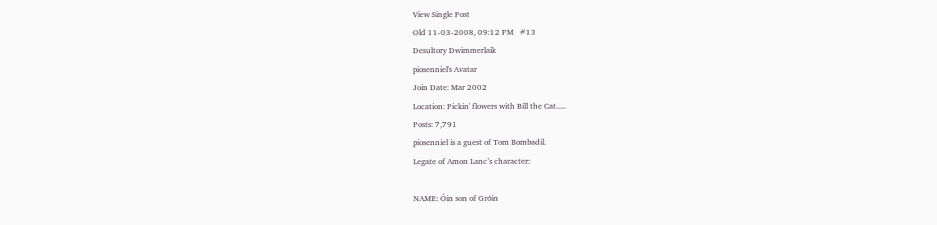View Single Post
Old 11-03-2008, 09:12 PM   #13
Desultory Dwimmerlaik
piosenniel's Avatar
Join Date: Mar 2002
Location: Pickin' flowers with Bill the Cat.....
Posts: 7,791
piosenniel is a guest of Tom Bombadil.
Legate of Amon Lanc’s character:

NAME: Óin son of Gróin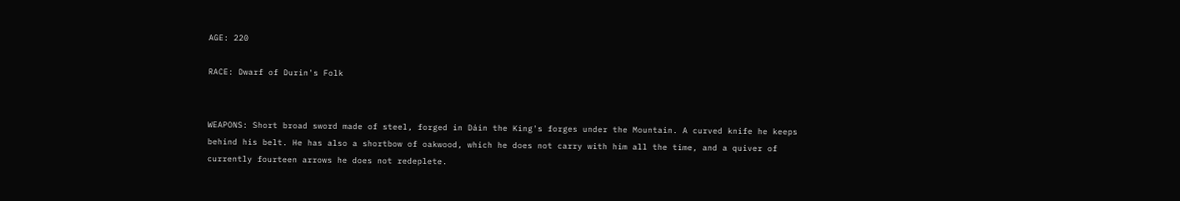AGE: 220

RACE: Dwarf of Durin's Folk


WEAPONS: Short broad sword made of steel, forged in Dáin the King's forges under the Mountain. A curved knife he keeps behind his belt. He has also a shortbow of oakwood, which he does not carry with him all the time, and a quiver of currently fourteen arrows he does not redeplete.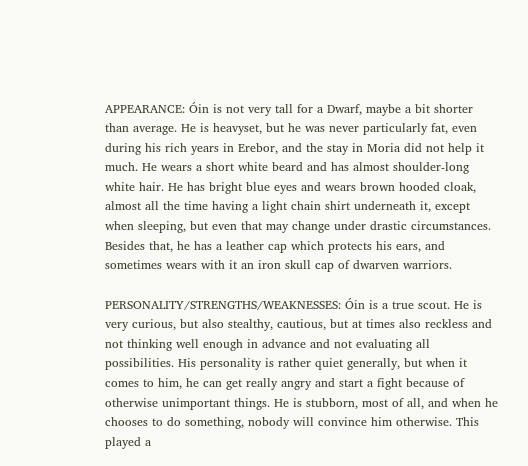APPEARANCE: Óin is not very tall for a Dwarf, maybe a bit shorter than average. He is heavyset, but he was never particularly fat, even during his rich years in Erebor, and the stay in Moria did not help it much. He wears a short white beard and has almost shoulder-long white hair. He has bright blue eyes and wears brown hooded cloak, almost all the time having a light chain shirt underneath it, except when sleeping, but even that may change under drastic circumstances. Besides that, he has a leather cap which protects his ears, and sometimes wears with it an iron skull cap of dwarven warriors.

PERSONALITY/STRENGTHS/WEAKNESSES: Óin is a true scout. He is very curious, but also stealthy, cautious, but at times also reckless and not thinking well enough in advance and not evaluating all possibilities. His personality is rather quiet generally, but when it comes to him, he can get really angry and start a fight because of otherwise unimportant things. He is stubborn, most of all, and when he chooses to do something, nobody will convince him otherwise. This played a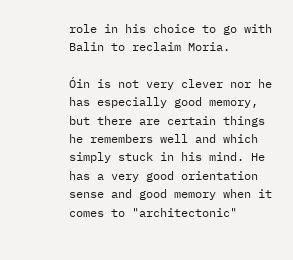role in his choice to go with Balin to reclaim Moria.

Óin is not very clever nor he has especially good memory, but there are certain things he remembers well and which simply stuck in his mind. He has a very good orientation sense and good memory when it comes to "architectonic"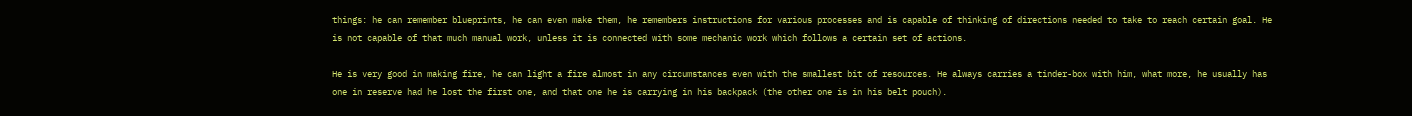things: he can remember blueprints, he can even make them, he remembers instructions for various processes and is capable of thinking of directions needed to take to reach certain goal. He is not capable of that much manual work, unless it is connected with some mechanic work which follows a certain set of actions.

He is very good in making fire, he can light a fire almost in any circumstances even with the smallest bit of resources. He always carries a tinder-box with him, what more, he usually has one in reserve had he lost the first one, and that one he is carrying in his backpack (the other one is in his belt pouch).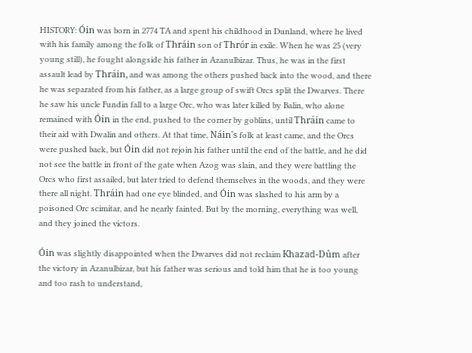HISTORY: Óin was born in 2774 TA and spent his childhood in Dunland, where he lived with his family among the folk of Thráin son of Thrór in exile. When he was 25 (very young still), he fought alongside his father in Azanulbizar. Thus, he was in the first assault lead by Thráin, and was among the others pushed back into the wood, and there he was separated from his father, as a large group of swift Orcs split the Dwarves. There he saw his uncle Fundin fall to a large Orc, who was later killed by Balin, who alone remained with Óin in the end, pushed to the corner by goblins, until Thráin came to their aid with Dwalin and others. At that time, Náin's folk at least came, and the Orcs were pushed back, but Óin did not rejoin his father until the end of the battle, and he did not see the battle in front of the gate when Azog was slain, and they were battling the Orcs who first assailed, but later tried to defend themselves in the woods, and they were there all night. Thráin had one eye blinded, and Óin was slashed to his arm by a poisoned Orc scimitar, and he nearly fainted. But by the morning, everything was well, and they joined the victors.

Óin was slightly disappointed when the Dwarves did not reclaim Khazad-Dûm after the victory in Azanulbizar, but his father was serious and told him that he is too young and too rash to understand,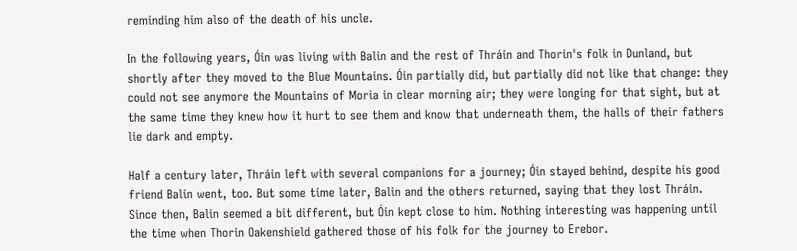reminding him also of the death of his uncle.

In the following years, Óin was living with Balin and the rest of Thráin and Thorin's folk in Dunland, but shortly after they moved to the Blue Mountains. Óin partially did, but partially did not like that change: they could not see anymore the Mountains of Moria in clear morning air; they were longing for that sight, but at the same time they knew how it hurt to see them and know that underneath them, the halls of their fathers lie dark and empty.

Half a century later, Thráin left with several companions for a journey; Óin stayed behind, despite his good friend Balin went, too. But some time later, Balin and the others returned, saying that they lost Thráin. Since then, Balin seemed a bit different, but Óin kept close to him. Nothing interesting was happening until the time when Thorin Oakenshield gathered those of his folk for the journey to Erebor.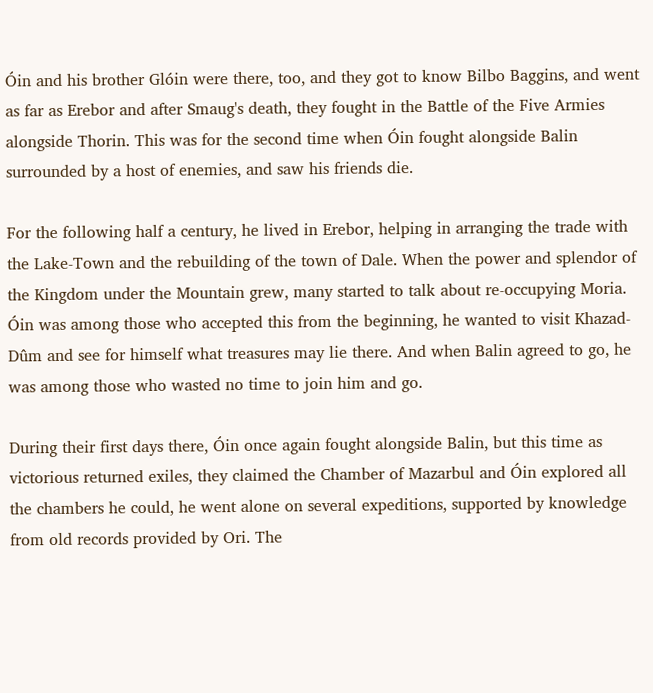Óin and his brother Glóin were there, too, and they got to know Bilbo Baggins, and went as far as Erebor and after Smaug's death, they fought in the Battle of the Five Armies alongside Thorin. This was for the second time when Óin fought alongside Balin surrounded by a host of enemies, and saw his friends die.

For the following half a century, he lived in Erebor, helping in arranging the trade with the Lake-Town and the rebuilding of the town of Dale. When the power and splendor of the Kingdom under the Mountain grew, many started to talk about re-occupying Moria. Óin was among those who accepted this from the beginning, he wanted to visit Khazad-Dûm and see for himself what treasures may lie there. And when Balin agreed to go, he was among those who wasted no time to join him and go.

During their first days there, Óin once again fought alongside Balin, but this time as victorious returned exiles, they claimed the Chamber of Mazarbul and Óin explored all the chambers he could, he went alone on several expeditions, supported by knowledge from old records provided by Ori. The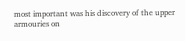most important was his discovery of the upper armouries on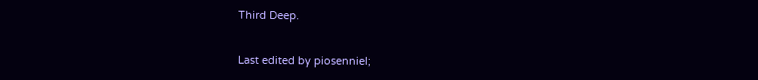Third Deep.


Last edited by piosenniel;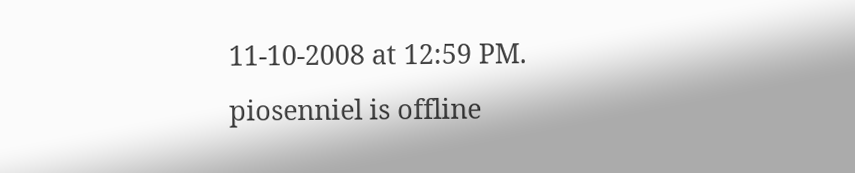11-10-2008 at 12:59 PM.
piosenniel is offline